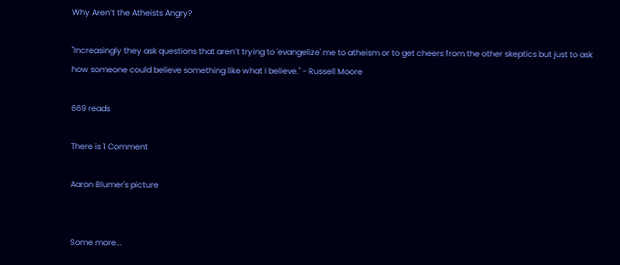Why Aren’t the Atheists Angry?

"Increasingly they ask questions that aren’t trying to 'evangelize' me to atheism or to get cheers from the other skeptics but just to ask how someone could believe something like what I believe." - Russell Moore

669 reads

There is 1 Comment

Aaron Blumer's picture


Some more...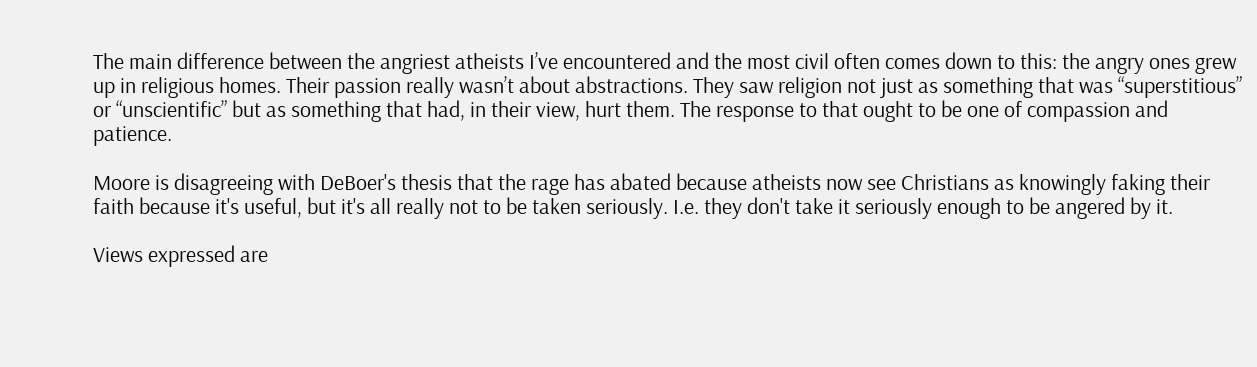The main difference between the angriest atheists I’ve encountered and the most civil often comes down to this: the angry ones grew up in religious homes. Their passion really wasn’t about abstractions. They saw religion not just as something that was “superstitious” or “unscientific” but as something that had, in their view, hurt them. The response to that ought to be one of compassion and patience.

Moore is disagreeing with DeBoer's thesis that the rage has abated because atheists now see Christians as knowingly faking their faith because it's useful, but it's all really not to be taken seriously. I.e. they don't take it seriously enough to be angered by it.

Views expressed are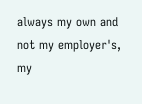always my own and not my employer's, my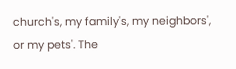church's, my family's, my neighbors', or my pets'. The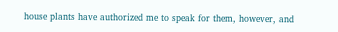house plants have authorized me to speak for them, however, and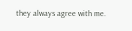they always agree with me.